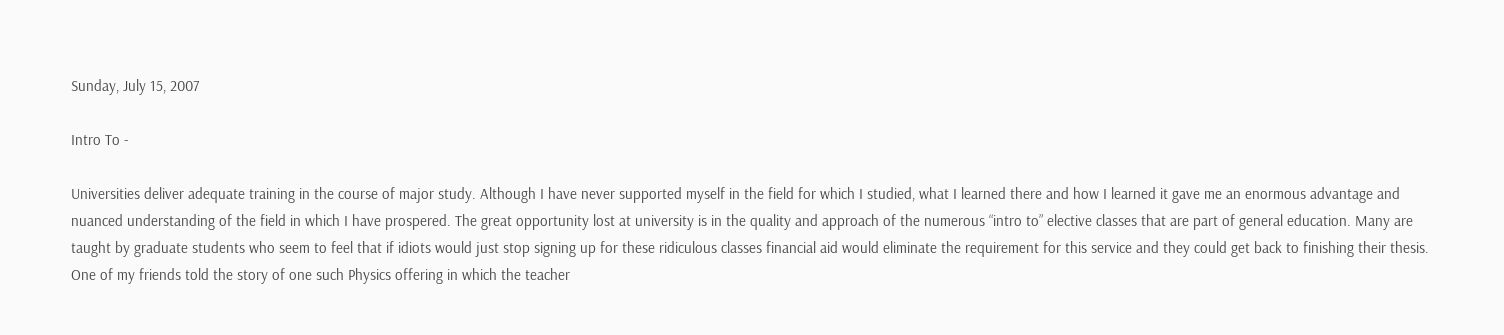Sunday, July 15, 2007

Intro To -

Universities deliver adequate training in the course of major study. Although I have never supported myself in the field for which I studied, what I learned there and how I learned it gave me an enormous advantage and nuanced understanding of the field in which I have prospered. The great opportunity lost at university is in the quality and approach of the numerous “intro to” elective classes that are part of general education. Many are taught by graduate students who seem to feel that if idiots would just stop signing up for these ridiculous classes financial aid would eliminate the requirement for this service and they could get back to finishing their thesis. One of my friends told the story of one such Physics offering in which the teacher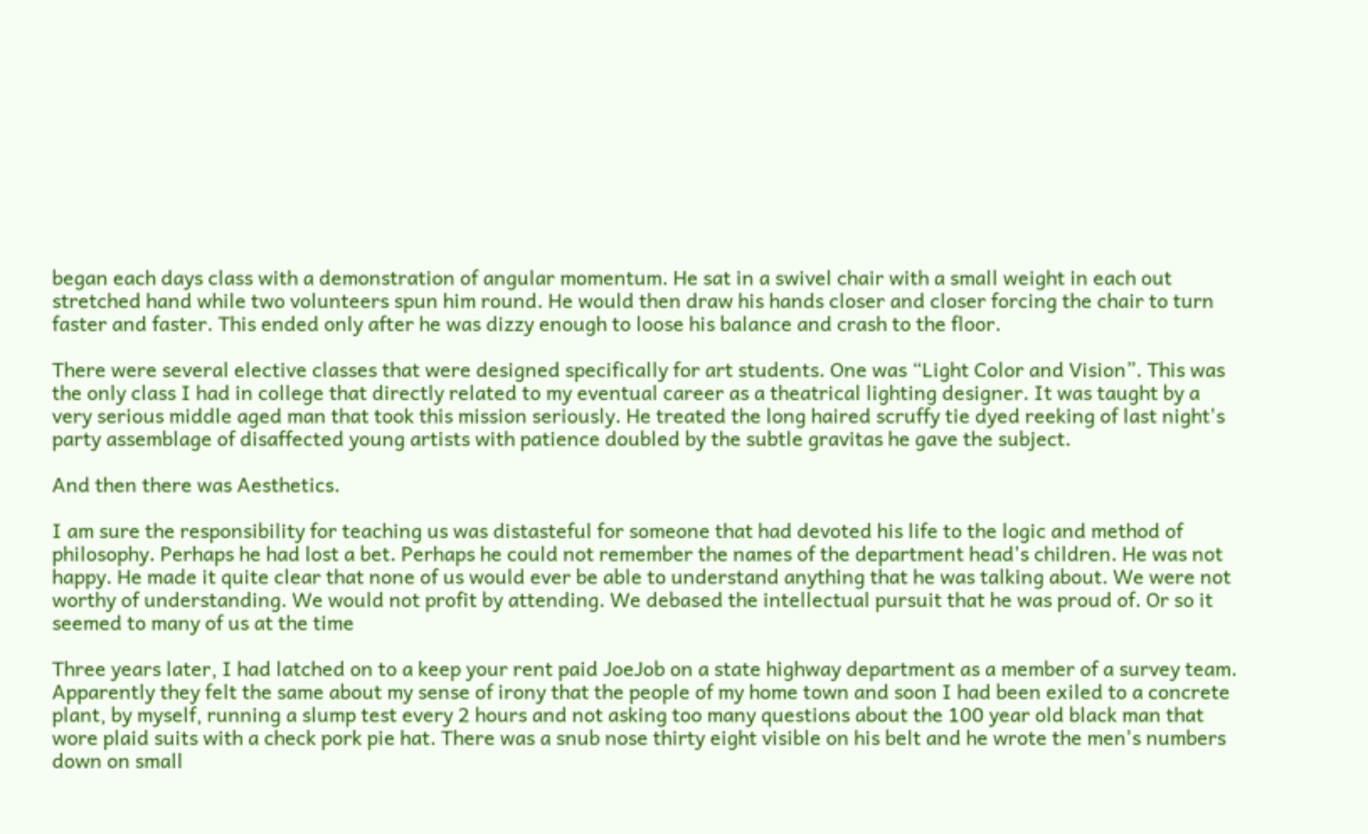began each days class with a demonstration of angular momentum. He sat in a swivel chair with a small weight in each out stretched hand while two volunteers spun him round. He would then draw his hands closer and closer forcing the chair to turn faster and faster. This ended only after he was dizzy enough to loose his balance and crash to the floor.

There were several elective classes that were designed specifically for art students. One was “Light Color and Vision”. This was the only class I had in college that directly related to my eventual career as a theatrical lighting designer. It was taught by a very serious middle aged man that took this mission seriously. He treated the long haired scruffy tie dyed reeking of last night's party assemblage of disaffected young artists with patience doubled by the subtle gravitas he gave the subject.

And then there was Aesthetics.

I am sure the responsibility for teaching us was distasteful for someone that had devoted his life to the logic and method of philosophy. Perhaps he had lost a bet. Perhaps he could not remember the names of the department head's children. He was not happy. He made it quite clear that none of us would ever be able to understand anything that he was talking about. We were not worthy of understanding. We would not profit by attending. We debased the intellectual pursuit that he was proud of. Or so it seemed to many of us at the time

Three years later, I had latched on to a keep your rent paid JoeJob on a state highway department as a member of a survey team. Apparently they felt the same about my sense of irony that the people of my home town and soon I had been exiled to a concrete plant, by myself, running a slump test every 2 hours and not asking too many questions about the 100 year old black man that wore plaid suits with a check pork pie hat. There was a snub nose thirty eight visible on his belt and he wrote the men's numbers down on small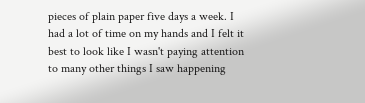pieces of plain paper five days a week. I had a lot of time on my hands and I felt it best to look like I wasn't paying attention to many other things I saw happening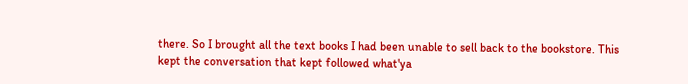there. So I brought all the text books I had been unable to sell back to the bookstore. This kept the conversation that kept followed what'ya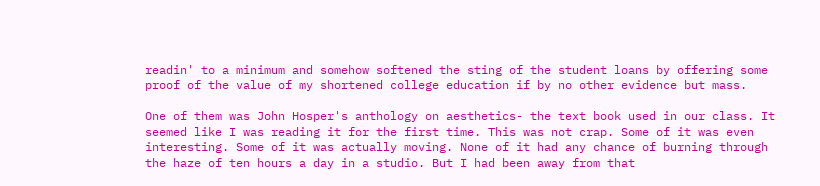readin' to a minimum and somehow softened the sting of the student loans by offering some proof of the value of my shortened college education if by no other evidence but mass.

One of them was John Hosper's anthology on aesthetics- the text book used in our class. It seemed like I was reading it for the first time. This was not crap. Some of it was even interesting. Some of it was actually moving. None of it had any chance of burning through the haze of ten hours a day in a studio. But I had been away from that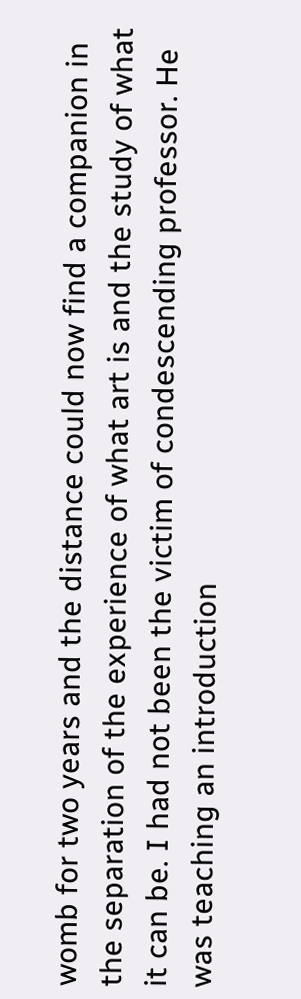womb for two years and the distance could now find a companion in the separation of the experience of what art is and the study of what it can be. I had not been the victim of condescending professor. He was teaching an introduction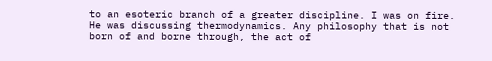to an esoteric branch of a greater discipline. I was on fire. He was discussing thermodynamics. Any philosophy that is not born of and borne through, the act of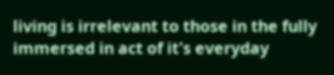living is irrelevant to those in the fully immersed in act of it's everyday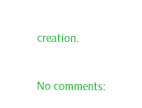creation.

No comments: